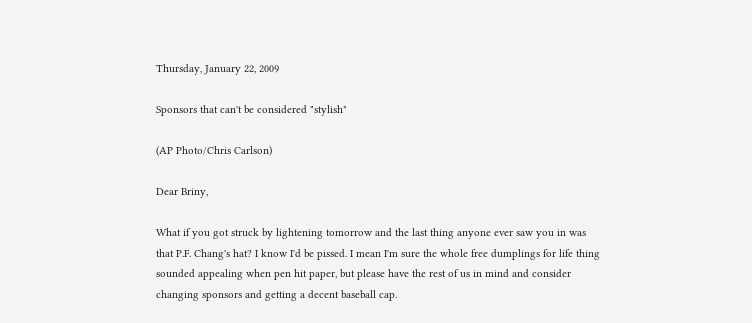Thursday, January 22, 2009

Sponsors that can't be considered "stylish"

(AP Photo/Chris Carlson)

Dear Briny,

What if you got struck by lightening tomorrow and the last thing anyone ever saw you in was that P.F. Chang's hat? I know I'd be pissed. I mean I'm sure the whole free dumplings for life thing sounded appealing when pen hit paper, but please have the rest of us in mind and consider changing sponsors and getting a decent baseball cap.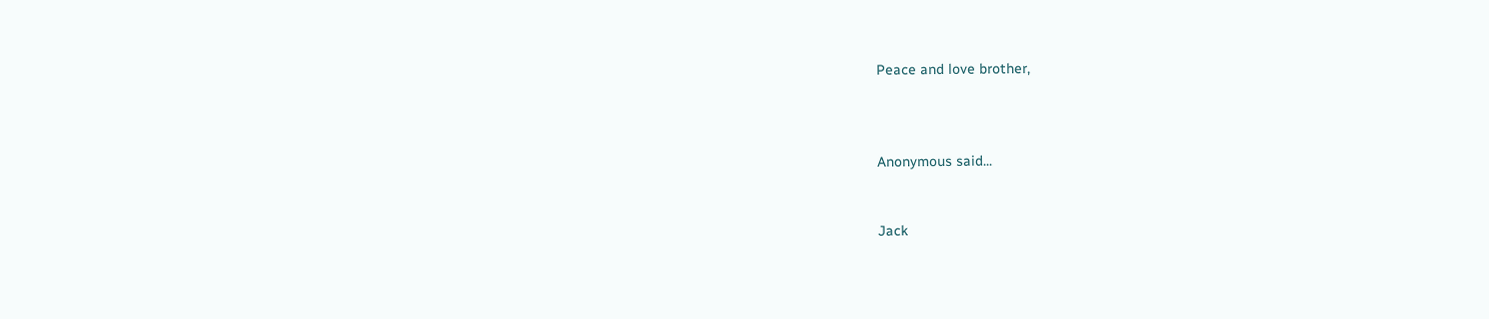Peace and love brother,



Anonymous said...


Jack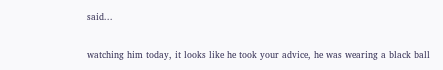said...

watching him today, it looks like he took your advice, he was wearing a black ball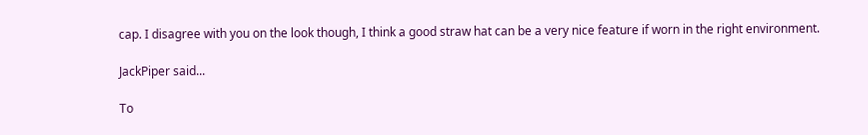cap. I disagree with you on the look though, I think a good straw hat can be a very nice feature if worn in the right environment.

JackPiper said...

To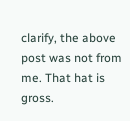clarify, the above post was not from me. That hat is gross.